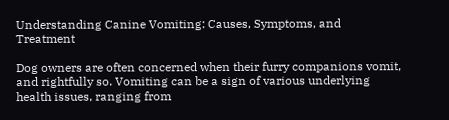Understanding Canine Vomiting: Causes, Symptoms, and Treatment

Dog owners are often concerned when their furry companions vomit, and rightfully so. Vomiting can be a sign of various underlying health issues, ranging from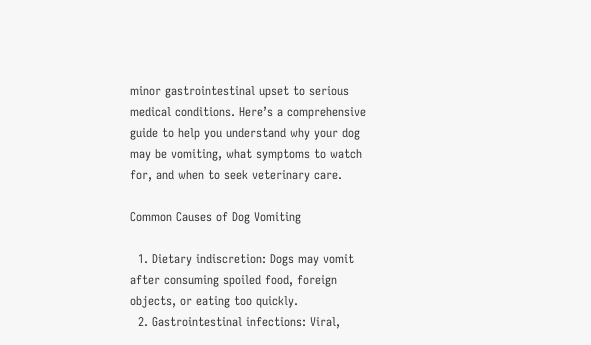minor gastrointestinal upset to serious medical conditions. Here’s a comprehensive guide to help you understand why your dog may be vomiting, what symptoms to watch for, and when to seek veterinary care.

Common Causes of Dog Vomiting

  1. Dietary indiscretion: Dogs may vomit after consuming spoiled food, foreign objects, or eating too quickly.
  2. Gastrointestinal infections: Viral,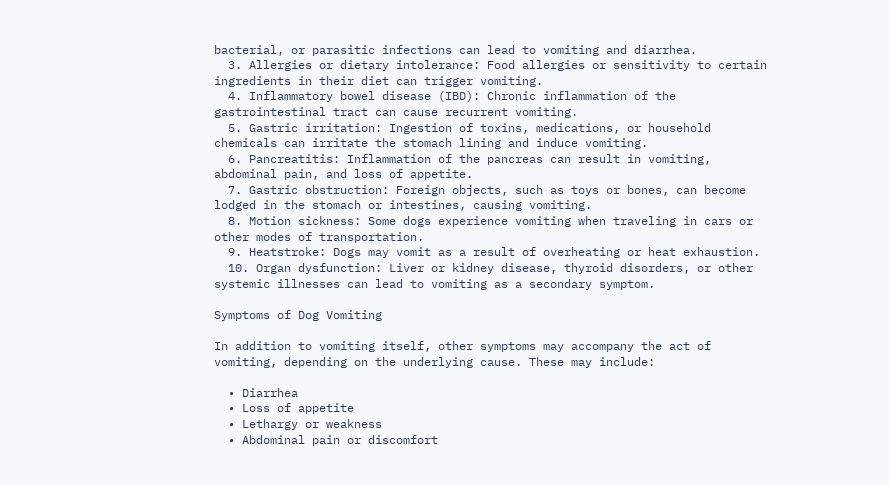bacterial, or parasitic infections can lead to vomiting and diarrhea.
  3. Allergies or dietary intolerance: Food allergies or sensitivity to certain ingredients in their diet can trigger vomiting.
  4. Inflammatory bowel disease (IBD): Chronic inflammation of the gastrointestinal tract can cause recurrent vomiting.
  5. Gastric irritation: Ingestion of toxins, medications, or household chemicals can irritate the stomach lining and induce vomiting.
  6. Pancreatitis: Inflammation of the pancreas can result in vomiting, abdominal pain, and loss of appetite.
  7. Gastric obstruction: Foreign objects, such as toys or bones, can become lodged in the stomach or intestines, causing vomiting.
  8. Motion sickness: Some dogs experience vomiting when traveling in cars or other modes of transportation.
  9. Heatstroke: Dogs may vomit as a result of overheating or heat exhaustion.
  10. Organ dysfunction: Liver or kidney disease, thyroid disorders, or other systemic illnesses can lead to vomiting as a secondary symptom.

Symptoms of Dog Vomiting

In addition to vomiting itself, other symptoms may accompany the act of vomiting, depending on the underlying cause. These may include:

  • Diarrhea
  • Loss of appetite
  • Lethargy or weakness
  • Abdominal pain or discomfort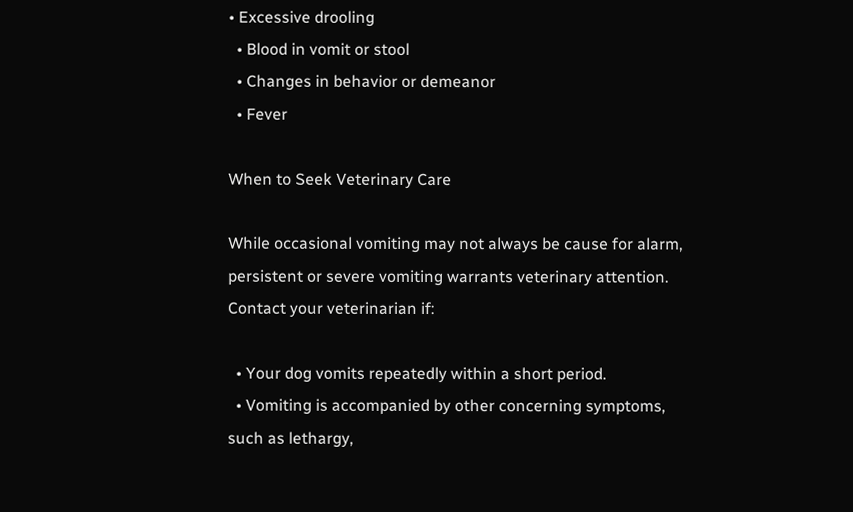• Excessive drooling
  • Blood in vomit or stool
  • Changes in behavior or demeanor
  • Fever

When to Seek Veterinary Care

While occasional vomiting may not always be cause for alarm, persistent or severe vomiting warrants veterinary attention. Contact your veterinarian if:

  • Your dog vomits repeatedly within a short period.
  • Vomiting is accompanied by other concerning symptoms, such as lethargy,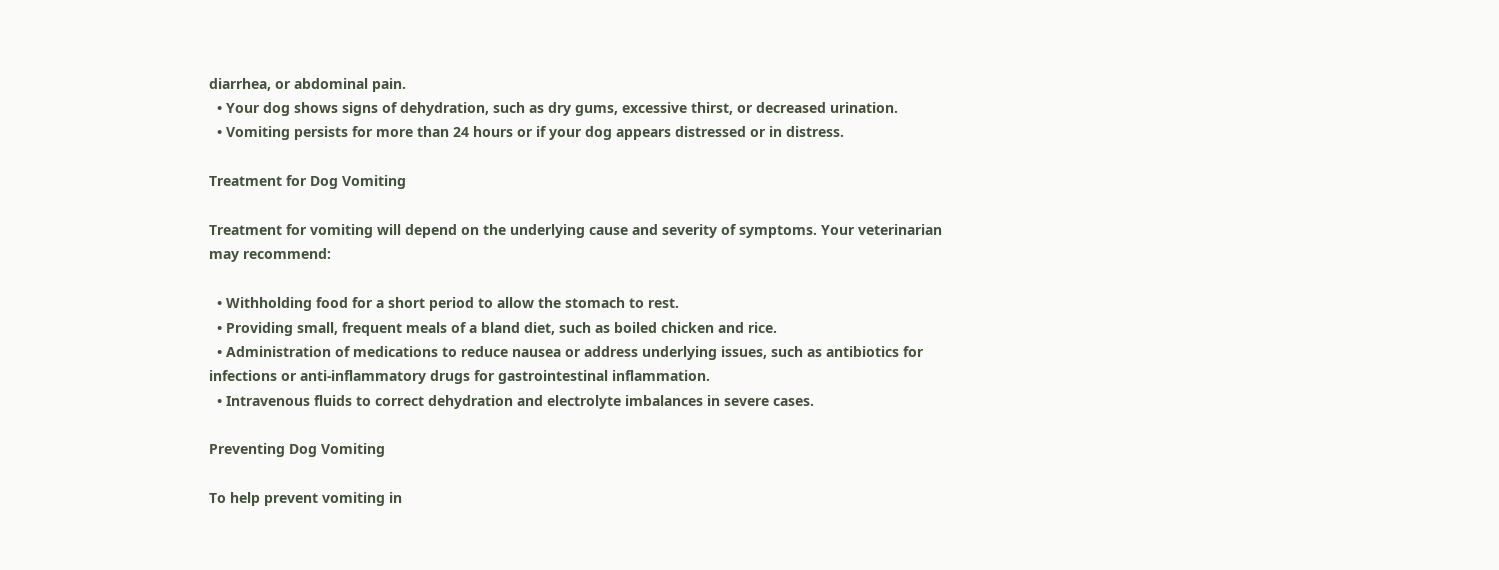diarrhea, or abdominal pain.
  • Your dog shows signs of dehydration, such as dry gums, excessive thirst, or decreased urination.
  • Vomiting persists for more than 24 hours or if your dog appears distressed or in distress.

Treatment for Dog Vomiting

Treatment for vomiting will depend on the underlying cause and severity of symptoms. Your veterinarian may recommend:

  • Withholding food for a short period to allow the stomach to rest.
  • Providing small, frequent meals of a bland diet, such as boiled chicken and rice.
  • Administration of medications to reduce nausea or address underlying issues, such as antibiotics for infections or anti-inflammatory drugs for gastrointestinal inflammation.
  • Intravenous fluids to correct dehydration and electrolyte imbalances in severe cases.

Preventing Dog Vomiting

To help prevent vomiting in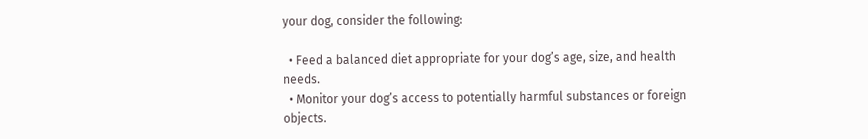your dog, consider the following:

  • Feed a balanced diet appropriate for your dog’s age, size, and health needs.
  • Monitor your dog’s access to potentially harmful substances or foreign objects.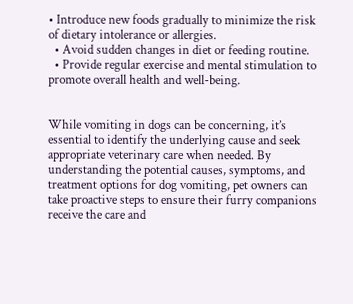• Introduce new foods gradually to minimize the risk of dietary intolerance or allergies.
  • Avoid sudden changes in diet or feeding routine.
  • Provide regular exercise and mental stimulation to promote overall health and well-being.


While vomiting in dogs can be concerning, it’s essential to identify the underlying cause and seek appropriate veterinary care when needed. By understanding the potential causes, symptoms, and treatment options for dog vomiting, pet owners can take proactive steps to ensure their furry companions receive the care and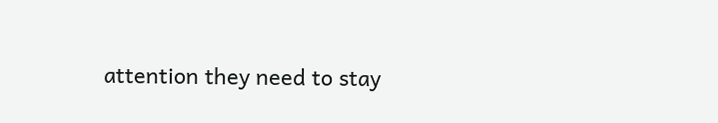attention they need to stay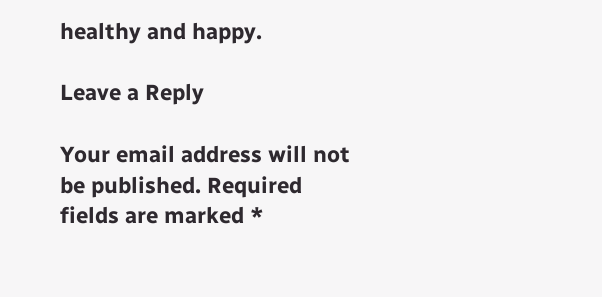healthy and happy.

Leave a Reply

Your email address will not be published. Required fields are marked *